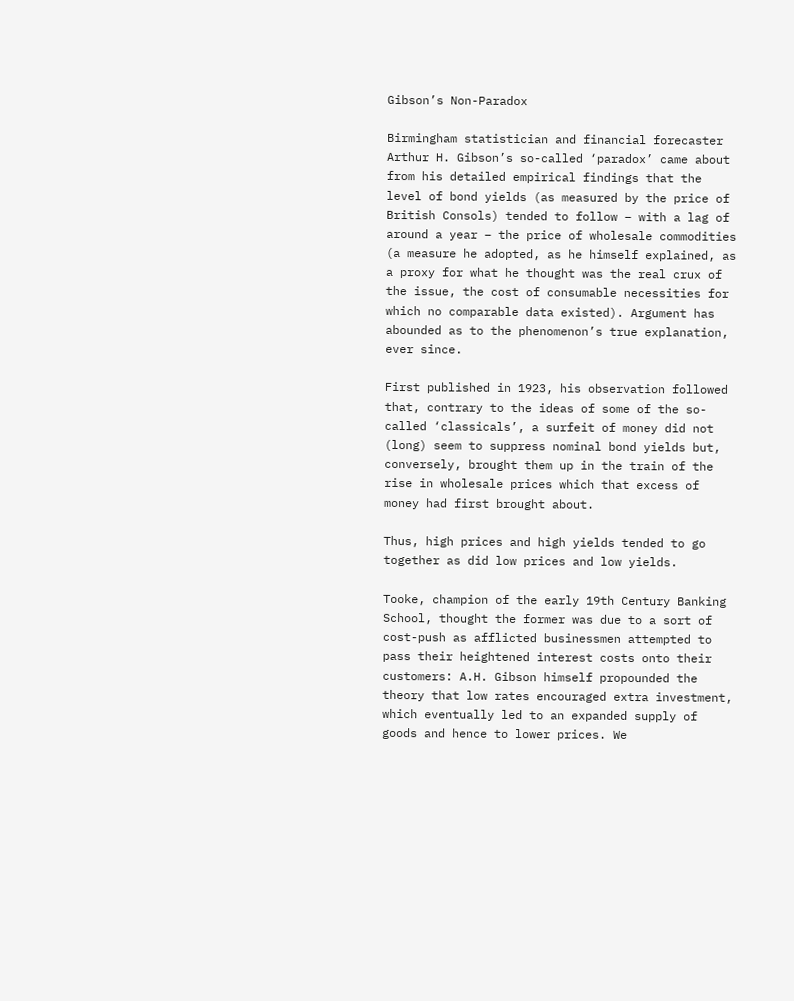Gibson’s Non-Paradox

Birmingham statistician and financial forecaster Arthur H. Gibson’s so-called ‘paradox’ came about from his detailed empirical findings that the level of bond yields (as measured by the price of British Consols) tended to follow – with a lag of around a year – the price of wholesale commodities (a measure he adopted, as he himself explained, as a proxy for what he thought was the real crux of the issue, the cost of consumable necessities for which no comparable data existed). Argument has abounded as to the phenomenon’s true explanation, ever since.

First published in 1923, his observation followed that, contrary to the ideas of some of the so-called ‘classicals’, a surfeit of money did not (long) seem to suppress nominal bond yields but, conversely, brought them up in the train of the rise in wholesale prices which that excess of money had first brought about.

Thus, high prices and high yields tended to go together as did low prices and low yields.

Tooke, champion of the early 19th Century Banking School, thought the former was due to a sort of cost-push as afflicted businessmen attempted to pass their heightened interest costs onto their customers: A.H. Gibson himself propounded the theory that low rates encouraged extra investment, which eventually led to an expanded supply of goods and hence to lower prices. We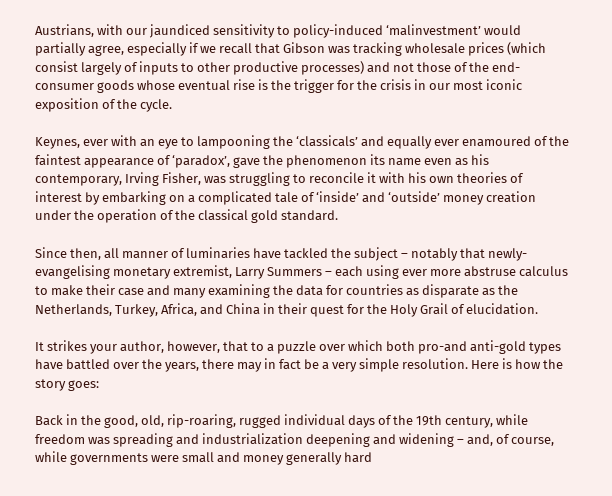Austrians, with our jaundiced sensitivity to policy-induced ‘malinvestment’ would partially agree, especially if we recall that Gibson was tracking wholesale prices (which consist largely of inputs to other productive processes) and not those of the end-consumer goods whose eventual rise is the trigger for the crisis in our most iconic exposition of the cycle.

Keynes, ever with an eye to lampooning the ‘classicals’ and equally ever enamoured of the faintest appearance of ‘paradox’, gave the phenomenon its name even as his contemporary, Irving Fisher, was struggling to reconcile it with his own theories of interest by embarking on a complicated tale of ‘inside’ and ‘outside’ money creation under the operation of the classical gold standard.

Since then, all manner of luminaries have tackled the subject – notably that newly-evangelising monetary extremist, Larry Summers – each using ever more abstruse calculus to make their case and many examining the data for countries as disparate as the Netherlands, Turkey, Africa, and China in their quest for the Holy Grail of elucidation.

It strikes your author, however, that to a puzzle over which both pro-and anti-gold types have battled over the years, there may in fact be a very simple resolution. Here is how the story goes:

Back in the good, old, rip-roaring, rugged individual days of the 19th century, while freedom was spreading and industrialization deepening and widening – and, of course, while governments were small and money generally hard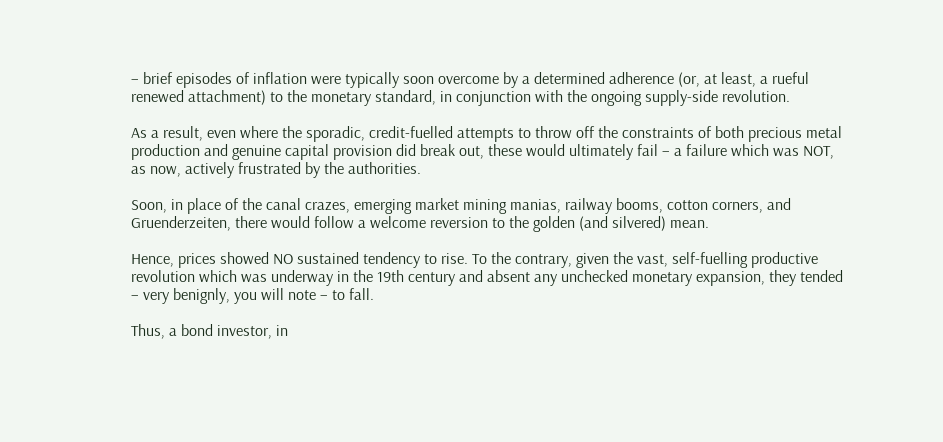– brief episodes of inflation were typically soon overcome by a determined adherence (or, at least, a rueful renewed attachment) to the monetary standard, in conjunction with the ongoing supply-side revolution.

As a result, even where the sporadic, credit-fuelled attempts to throw off the constraints of both precious metal production and genuine capital provision did break out, these would ultimately fail – a failure which was NOT, as now, actively frustrated by the authorities.

Soon, in place of the canal crazes, emerging market mining manias, railway booms, cotton corners, and Gruenderzeiten, there would follow a welcome reversion to the golden (and silvered) mean.

Hence, prices showed NO sustained tendency to rise. To the contrary, given the vast, self-fuelling productive revolution which was underway in the 19th century and absent any unchecked monetary expansion, they tended – very benignly, you will note – to fall.

Thus, a bond investor, in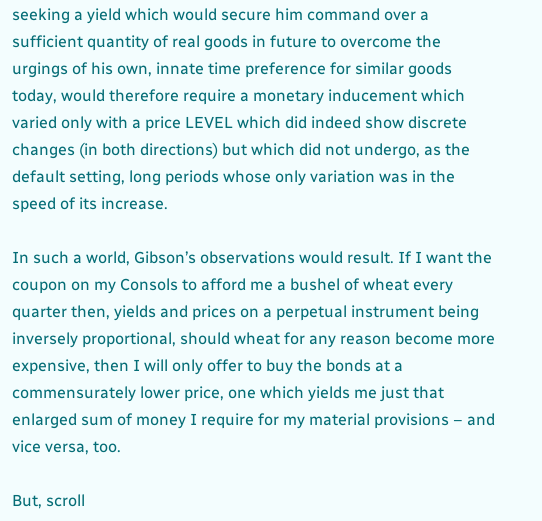seeking a yield which would secure him command over a sufficient quantity of real goods in future to overcome the urgings of his own, innate time preference for similar goods today, would therefore require a monetary inducement which varied only with a price LEVEL which did indeed show discrete changes (in both directions) but which did not undergo, as the default setting, long periods whose only variation was in the speed of its increase.

In such a world, Gibson’s observations would result. If I want the coupon on my Consols to afford me a bushel of wheat every quarter then, yields and prices on a perpetual instrument being inversely proportional, should wheat for any reason become more expensive, then I will only offer to buy the bonds at a commensurately lower price, one which yields me just that enlarged sum of money I require for my material provisions – and vice versa, too.

But, scroll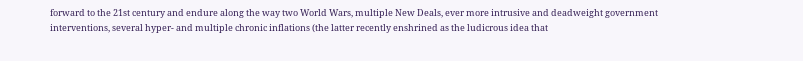forward to the 21st century and endure along the way two World Wars, multiple New Deals, ever more intrusive and deadweight government interventions, several hyper- and multiple chronic inflations (the latter recently enshrined as the ludicrous idea that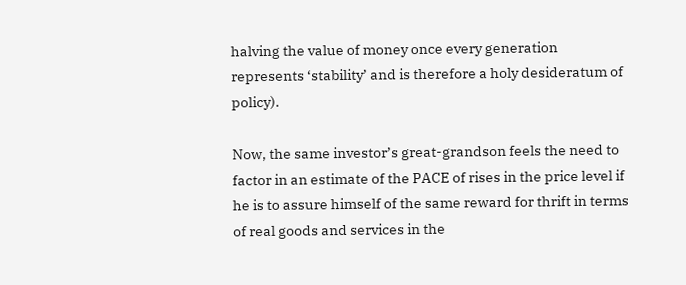halving the value of money once every generation represents ‘stability’ and is therefore a holy desideratum of policy).

Now, the same investor’s great-grandson feels the need to factor in an estimate of the PACE of rises in the price level if he is to assure himself of the same reward for thrift in terms of real goods and services in the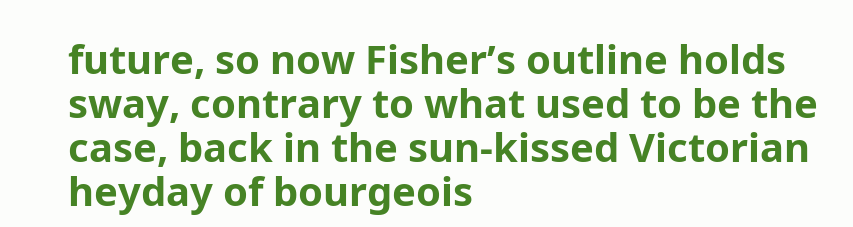future, so now Fisher’s outline holds sway, contrary to what used to be the case, back in the sun-kissed Victorian heyday of bourgeois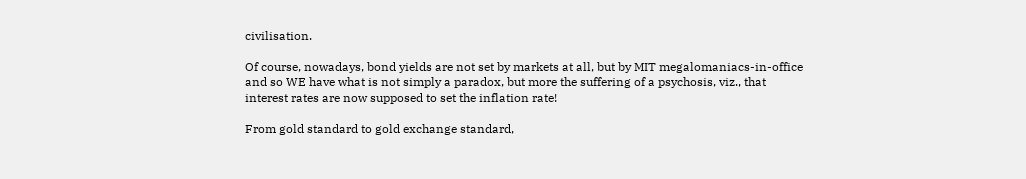civilisation.

Of course, nowadays, bond yields are not set by markets at all, but by MIT megalomaniacs-in-office and so WE have what is not simply a paradox, but more the suffering of a psychosis, viz., that interest rates are now supposed to set the inflation rate!

From gold standard to gold exchange standard,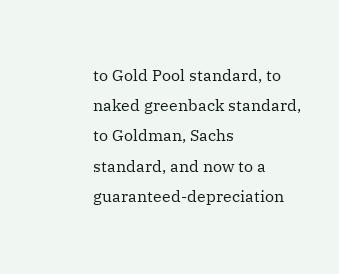to Gold Pool standard, to naked greenback standard, to Goldman, Sachs standard, and now to a guaranteed-depreciation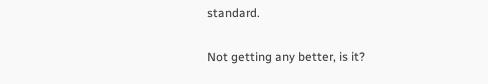standard.

Not getting any better, is it?